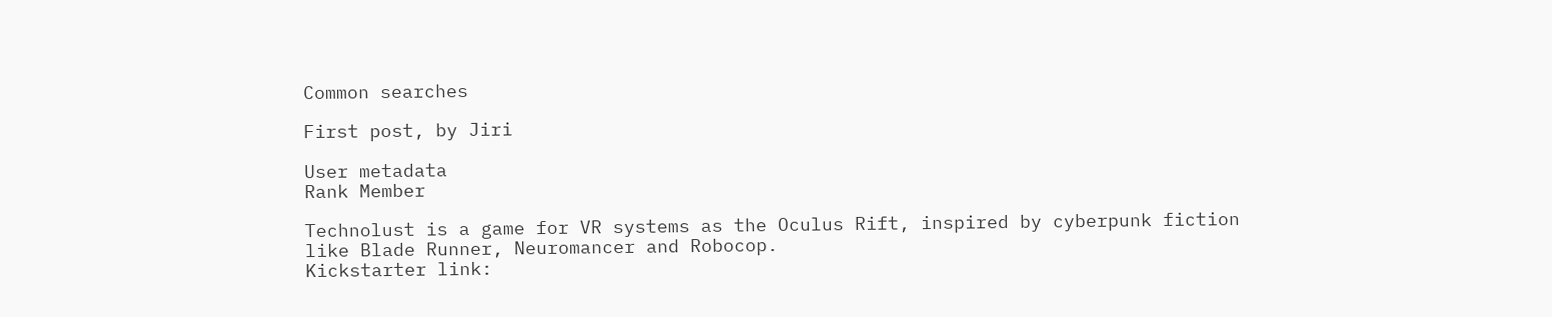Common searches

First post, by Jiri

User metadata
Rank Member

Technolust is a game for VR systems as the Oculus Rift, inspired by cyberpunk fiction like Blade Runner, Neuromancer and Robocop.
Kickstarter link: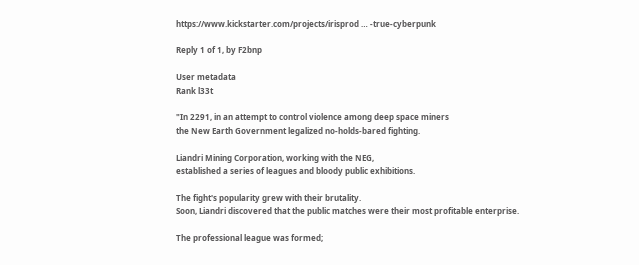https://www.kickstarter.com/projects/irisprod … -true-cyberpunk

Reply 1 of 1, by F2bnp

User metadata
Rank l33t

"In 2291, in an attempt to control violence among deep space miners
the New Earth Government legalized no-holds-bared fighting.

Liandri Mining Corporation, working with the NEG,
established a series of leagues and bloody public exhibitions.

The fight's popularity grew with their brutality.
Soon, Liandri discovered that the public matches were their most profitable enterprise.

The professional league was formed;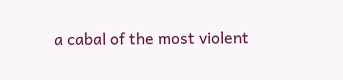a cabal of the most violent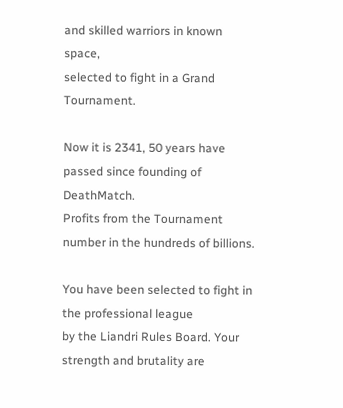and skilled warriors in known space,
selected to fight in a Grand Tournament.

Now it is 2341, 50 years have passed since founding of DeathMatch.
Profits from the Tournament number in the hundreds of billions.

You have been selected to fight in the professional league
by the Liandri Rules Board. Your strength and brutality are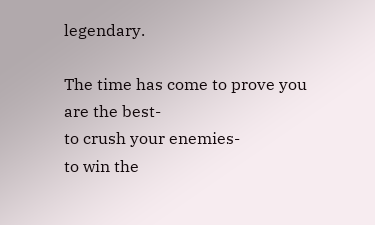legendary.

The time has come to prove you are the best-
to crush your enemies-
to win the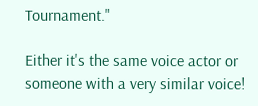Tournament."

Either it's the same voice actor or someone with a very similar voice!